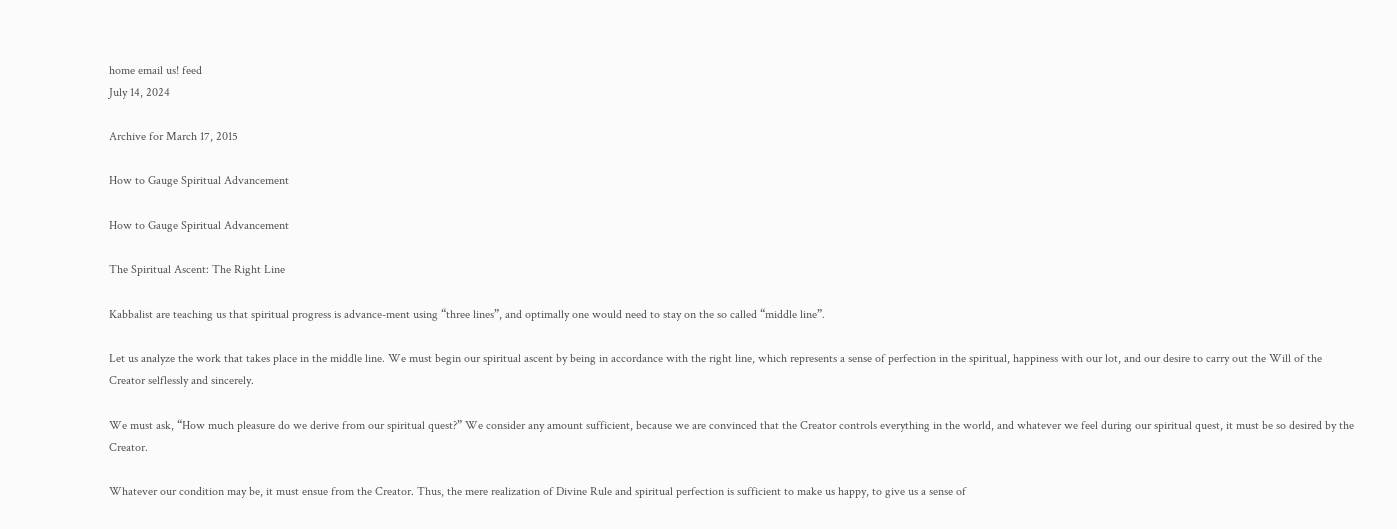home email us! feed
July 14, 2024

Archive for March 17, 2015

How to Gauge Spiritual Advancement

How to Gauge Spiritual Advancement

The Spiritual Ascent: The Right Line

Kabbalist are teaching us that spiritual progress is advance-ment using “three lines”, and optimally one would need to stay on the so called “middle line”.

Let us analyze the work that takes place in the middle line. We must begin our spiritual ascent by being in accordance with the right line, which represents a sense of perfection in the spiritual, happiness with our lot, and our desire to carry out the Will of the Creator selflessly and sincerely.

We must ask, “How much pleasure do we derive from our spiritual quest?” We consider any amount sufficient, because we are convinced that the Creator controls everything in the world, and whatever we feel during our spiritual quest, it must be so desired by the Creator.

Whatever our condition may be, it must ensue from the Creator. Thus, the mere realization of Divine Rule and spiritual perfection is sufficient to make us happy, to give us a sense of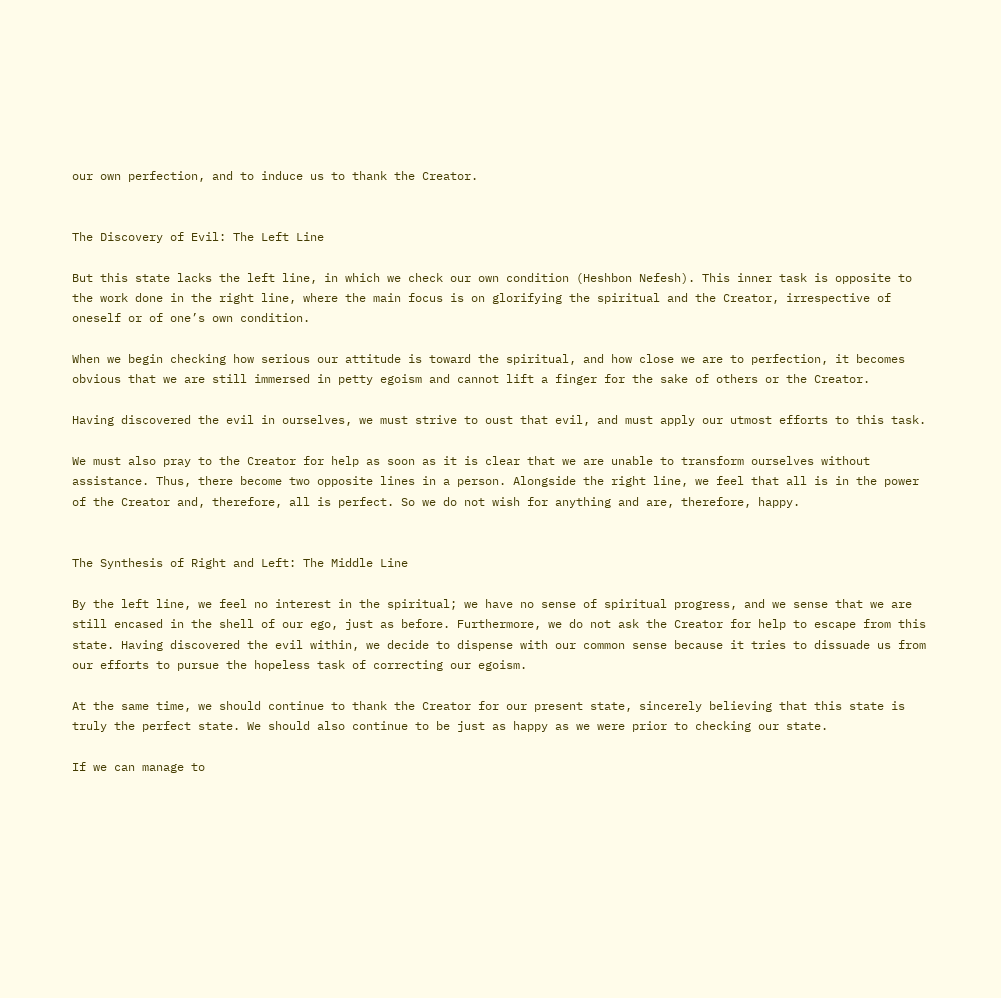our own perfection, and to induce us to thank the Creator.


The Discovery of Evil: The Left Line

But this state lacks the left line, in which we check our own condition (Heshbon Nefesh). This inner task is opposite to the work done in the right line, where the main focus is on glorifying the spiritual and the Creator, irrespective of oneself or of one’s own condition.

When we begin checking how serious our attitude is toward the spiritual, and how close we are to perfection, it becomes obvious that we are still immersed in petty egoism and cannot lift a finger for the sake of others or the Creator.

Having discovered the evil in ourselves, we must strive to oust that evil, and must apply our utmost efforts to this task.

We must also pray to the Creator for help as soon as it is clear that we are unable to transform ourselves without assistance. Thus, there become two opposite lines in a person. Alongside the right line, we feel that all is in the power of the Creator and, therefore, all is perfect. So we do not wish for anything and are, therefore, happy.


The Synthesis of Right and Left: The Middle Line

By the left line, we feel no interest in the spiritual; we have no sense of spiritual progress, and we sense that we are still encased in the shell of our ego, just as before. Furthermore, we do not ask the Creator for help to escape from this state. Having discovered the evil within, we decide to dispense with our common sense because it tries to dissuade us from our efforts to pursue the hopeless task of correcting our egoism.

At the same time, we should continue to thank the Creator for our present state, sincerely believing that this state is truly the perfect state. We should also continue to be just as happy as we were prior to checking our state.

If we can manage to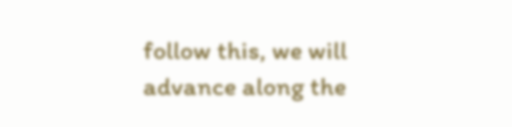follow this, we will advance along the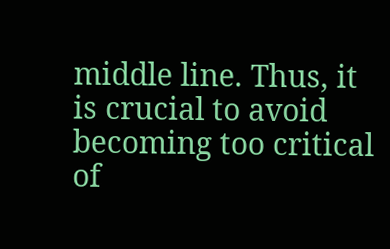middle line. Thus, it is crucial to avoid becoming too critical of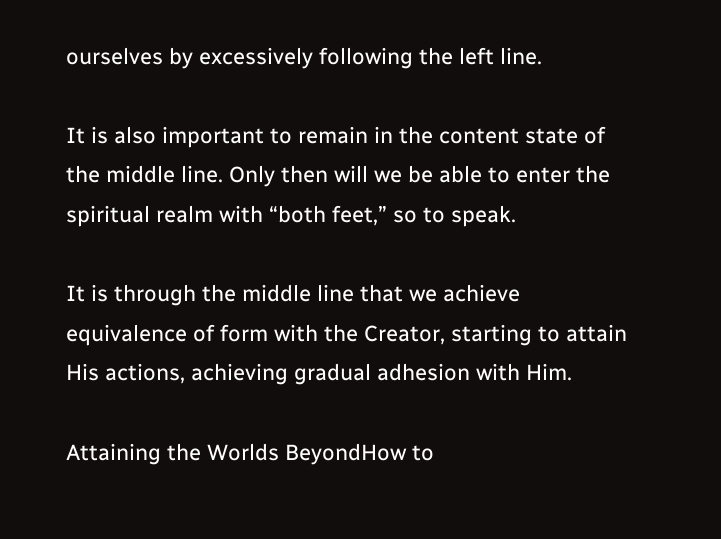ourselves by excessively following the left line.

It is also important to remain in the content state of the middle line. Only then will we be able to enter the spiritual realm with “both feet,” so to speak.

It is through the middle line that we achieve equivalence of form with the Creator, starting to attain His actions, achieving gradual adhesion with Him.

Attaining the Worlds BeyondHow to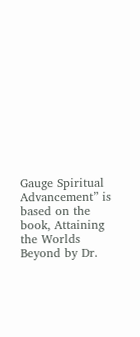Gauge Spiritual Advancement” is based on the book, Attaining the Worlds Beyond by Dr.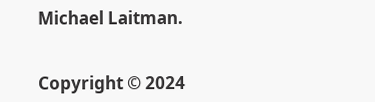Michael Laitman.


Copyright © 2024